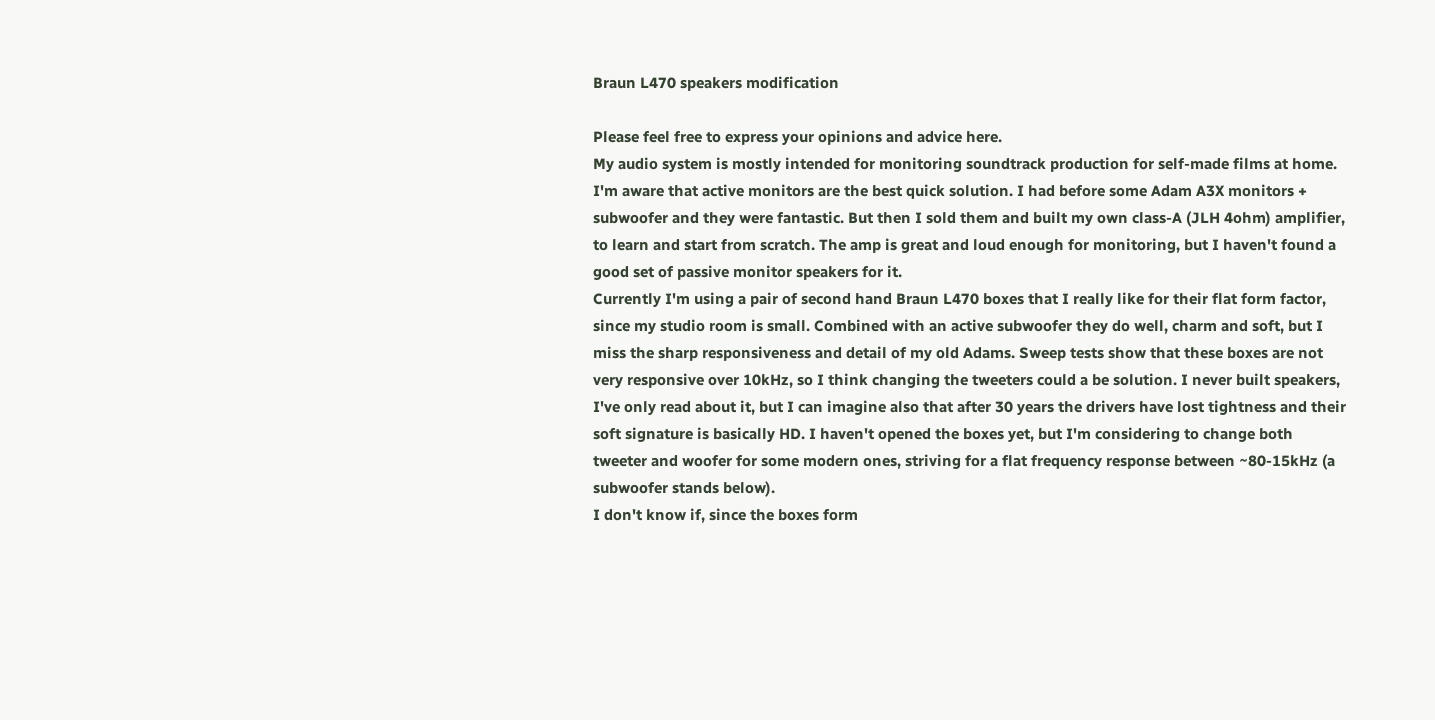Braun L470 speakers modification

Please feel free to express your opinions and advice here.
My audio system is mostly intended for monitoring soundtrack production for self-made films at home. I'm aware that active monitors are the best quick solution. I had before some Adam A3X monitors + subwoofer and they were fantastic. But then I sold them and built my own class-A (JLH 4ohm) amplifier, to learn and start from scratch. The amp is great and loud enough for monitoring, but I haven't found a good set of passive monitor speakers for it.
Currently I'm using a pair of second hand Braun L470 boxes that I really like for their flat form factor, since my studio room is small. Combined with an active subwoofer they do well, charm and soft, but I miss the sharp responsiveness and detail of my old Adams. Sweep tests show that these boxes are not very responsive over 10kHz, so I think changing the tweeters could a be solution. I never built speakers, I've only read about it, but I can imagine also that after 30 years the drivers have lost tightness and their soft signature is basically HD. I haven't opened the boxes yet, but I'm considering to change both tweeter and woofer for some modern ones, striving for a flat frequency response between ~80-15kHz (a subwoofer stands below).
I don't know if, since the boxes form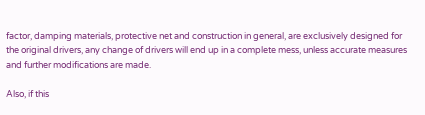factor, damping materials, protective net and construction in general, are exclusively designed for the original drivers, any change of drivers will end up in a complete mess, unless accurate measures and further modifications are made.

Also, if this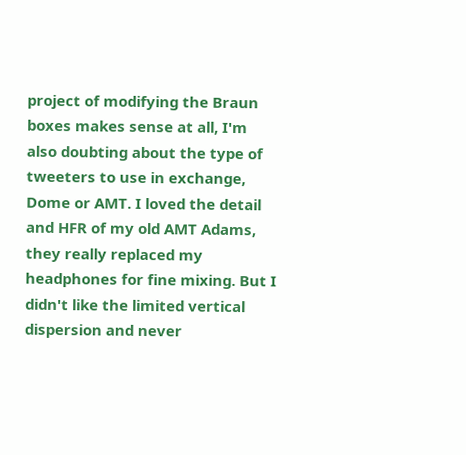project of modifying the Braun boxes makes sense at all, I'm also doubting about the type of tweeters to use in exchange, Dome or AMT. I loved the detail and HFR of my old AMT Adams, they really replaced my headphones for fine mixing. But I didn't like the limited vertical dispersion and never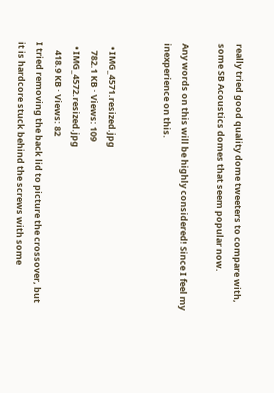really tried good quality dome tweeters to compare with, some SB Acoustics domes that seem popular now.

Any words on this will be highly considered! Since I feel my inexperience on this.


  • IMG_4571.resized.jpg
    782.1 KB · Views: 109
  • IMG_4572.resized.jpg
    418.9 KB · Views: 82
I tried removing the back lid to picture the crossover, but it is hardcore stuck behind the screws with some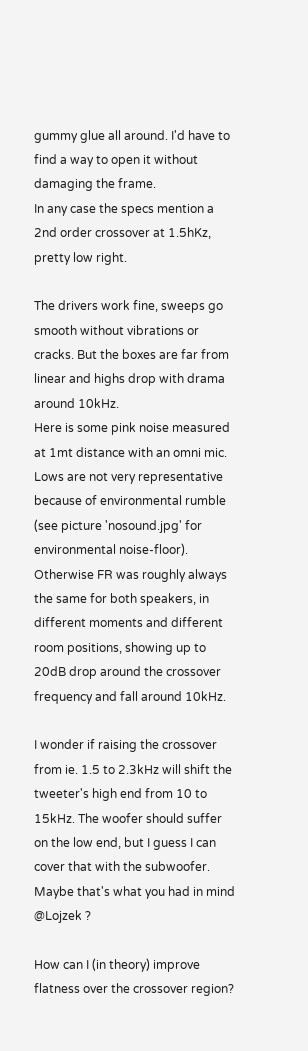gummy glue all around. I'd have to find a way to open it without damaging the frame.
In any case the specs mention a 2nd order crossover at 1.5hKz, pretty low right.

The drivers work fine, sweeps go smooth without vibrations or cracks. But the boxes are far from linear and highs drop with drama around 10kHz.
Here is some pink noise measured at 1mt distance with an omni mic. Lows are not very representative because of environmental rumble (see picture 'nosound.jpg' for environmental noise-floor). Otherwise FR was roughly always the same for both speakers, in different moments and different room positions, showing up to 20dB drop around the crossover frequency and fall around 10kHz.

I wonder if raising the crossover from ie. 1.5 to 2.3kHz will shift the tweeter's high end from 10 to 15kHz. The woofer should suffer on the low end, but I guess I can cover that with the subwoofer. Maybe that's what you had in mind @Lojzek ?

How can I (in theory) improve flatness over the crossover region?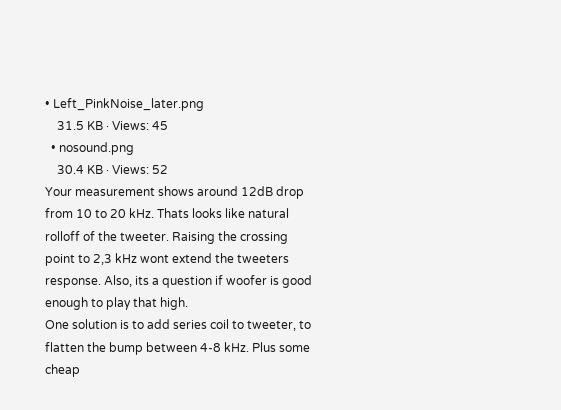• Left_PinkNoise_later.png
    31.5 KB · Views: 45
  • nosound.png
    30.4 KB · Views: 52
Your measurement shows around 12dB drop from 10 to 20 kHz. Thats looks like natural rolloff of the tweeter. Raising the crossing point to 2,3 kHz wont extend the tweeters response. Also, its a question if woofer is good enough to play that high.
One solution is to add series coil to tweeter, to flatten the bump between 4-8 kHz. Plus some cheap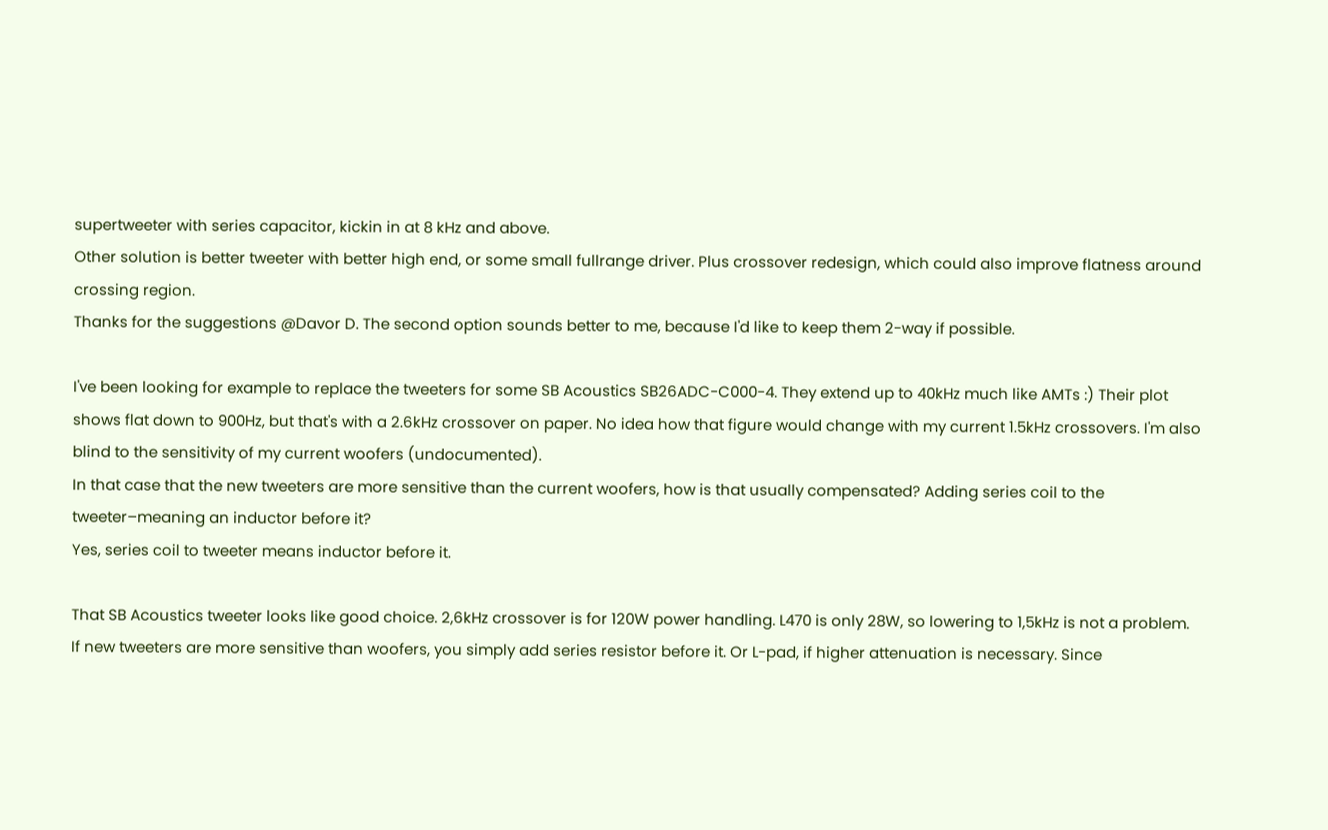supertweeter with series capacitor, kickin in at 8 kHz and above.
Other solution is better tweeter with better high end, or some small fullrange driver. Plus crossover redesign, which could also improve flatness around crossing region.
Thanks for the suggestions @Davor D. The second option sounds better to me, because I'd like to keep them 2-way if possible.

I've been looking for example to replace the tweeters for some SB Acoustics SB26ADC-C000-4. They extend up to 40kHz much like AMTs :) Their plot shows flat down to 900Hz, but that's with a 2.6kHz crossover on paper. No idea how that figure would change with my current 1.5kHz crossovers. I'm also blind to the sensitivity of my current woofers (undocumented).
In that case that the new tweeters are more sensitive than the current woofers, how is that usually compensated? Adding series coil to the tweeter–meaning an inductor before it?
Yes, series coil to tweeter means inductor before it.

That SB Acoustics tweeter looks like good choice. 2,6kHz crossover is for 120W power handling. L470 is only 28W, so lowering to 1,5kHz is not a problem.
If new tweeters are more sensitive than woofers, you simply add series resistor before it. Or L-pad, if higher attenuation is necessary. Since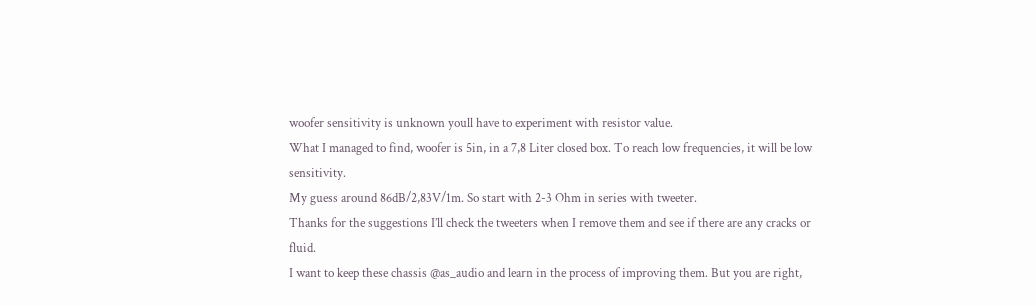woofer sensitivity is unknown youll have to experiment with resistor value.
What I managed to find, woofer is 5in, in a 7,8 Liter closed box. To reach low frequencies, it will be low sensitivity.
My guess around 86dB/2,83V/1m. So start with 2-3 Ohm in series with tweeter.
Thanks for the suggestions I’ll check the tweeters when I remove them and see if there are any cracks or fluid.
I want to keep these chassis @as_audio and learn in the process of improving them. But you are right,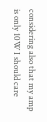considering also that my amp is only 10W I should care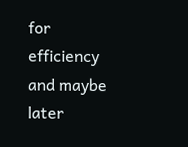for efficiency and maybe later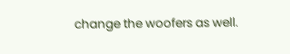change the woofers as well.